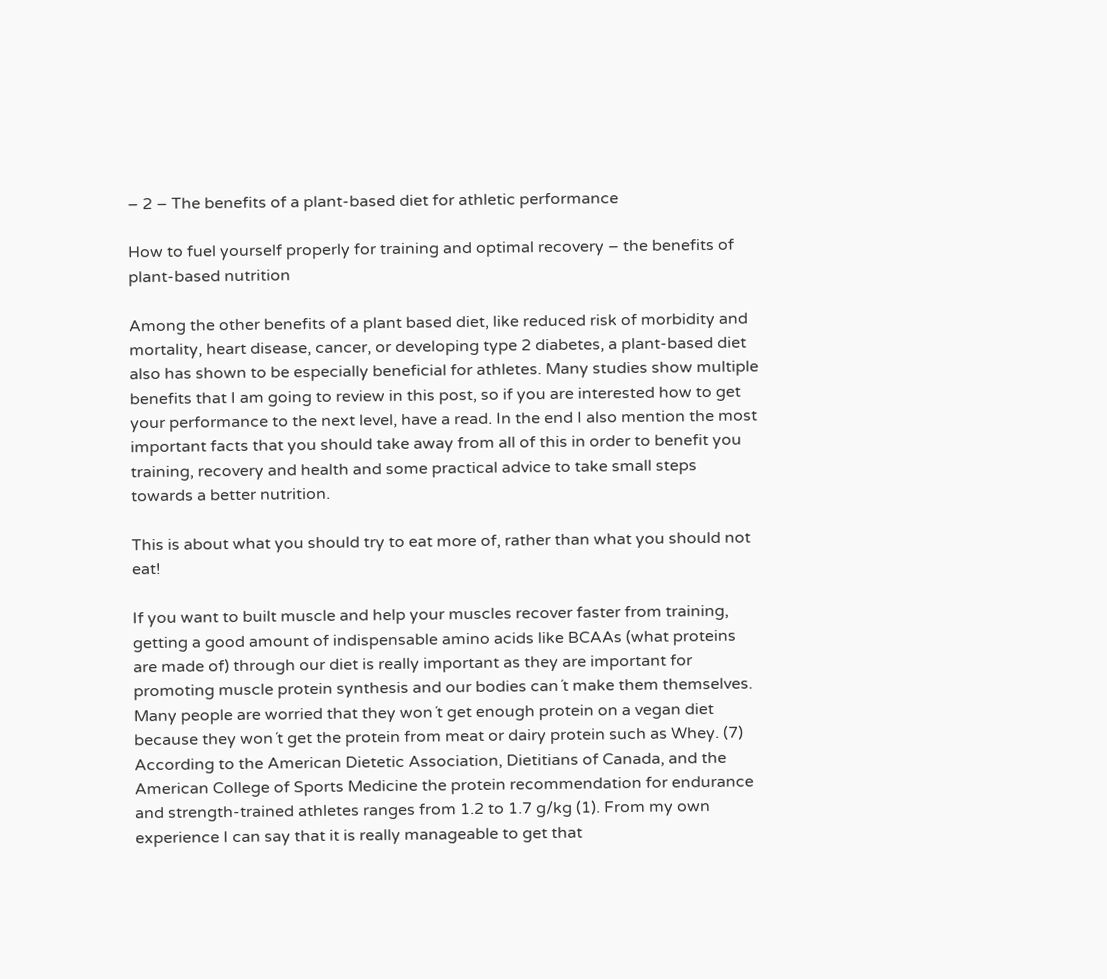– 2 – The benefits of a plant-based diet for athletic performance

How to fuel yourself properly for training and optimal recovery – the benefits of plant-based nutrition

Among the other benefits of a plant based diet, like reduced risk of morbidity and mortality, heart disease, cancer, or developing type 2 diabetes, a plant-based diet also has shown to be especially beneficial for athletes. Many studies show multiple benefits that I am going to review in this post, so if you are interested how to get your performance to the next level, have a read. In the end I also mention the most important facts that you should take away from all of this in order to benefit you training, recovery and health and some practical advice to take small steps towards a better nutrition.

This is about what you should try to eat more of, rather than what you should not eat!

If you want to built muscle and help your muscles recover faster from training, getting a good amount of indispensable amino acids like BCAAs (what proteins are made of) through our diet is really important as they are important for promoting muscle protein synthesis and our bodies can´t make them themselves. Many people are worried that they won´t get enough protein on a vegan diet because they won´t get the protein from meat or dairy protein such as Whey. (7) According to the American Dietetic Association, Dietitians of Canada, and the American College of Sports Medicine the protein recommendation for endurance and strength-trained athletes ranges from 1.2 to 1.7 g/kg (1). From my own experience I can say that it is really manageable to get that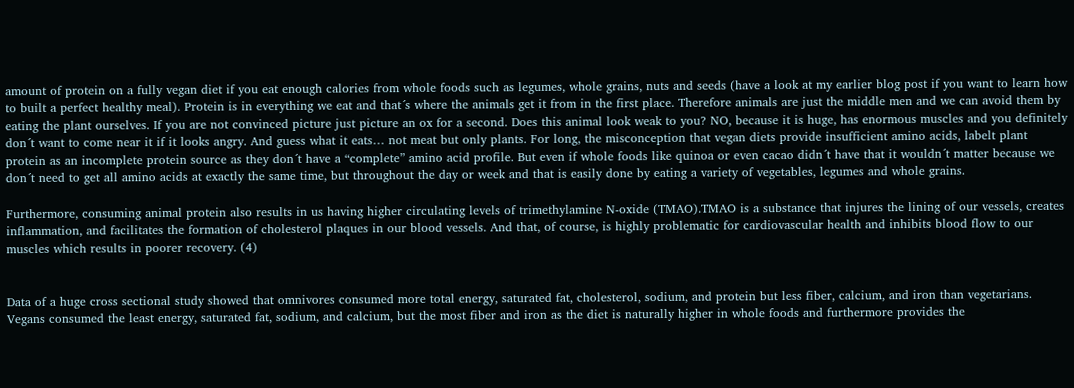amount of protein on a fully vegan diet if you eat enough calories from whole foods such as legumes, whole grains, nuts and seeds (have a look at my earlier blog post if you want to learn how to built a perfect healthy meal). Protein is in everything we eat and that´s where the animals get it from in the first place. Therefore animals are just the middle men and we can avoid them by eating the plant ourselves. If you are not convinced picture just picture an ox for a second. Does this animal look weak to you? NO, because it is huge, has enormous muscles and you definitely don´t want to come near it if it looks angry. And guess what it eats… not meat but only plants. For long, the misconception that vegan diets provide insufficient amino acids, labelt plant protein as an incomplete protein source as they don´t have a “complete” amino acid profile. But even if whole foods like quinoa or even cacao didn´t have that it wouldn´t matter because we don´t need to get all amino acids at exactly the same time, but throughout the day or week and that is easily done by eating a variety of vegetables, legumes and whole grains.

Furthermore, consuming animal protein also results in us having higher circulating levels of trimethylamine N-oxide (TMAO).TMAO is a substance that injures the lining of our vessels, creates inflammation, and facilitates the formation of cholesterol plaques in our blood vessels. And that, of course, is highly problematic for cardiovascular health and inhibits blood flow to our muscles which results in poorer recovery. (4)


Data of a huge cross sectional study showed that omnivores consumed more total energy, saturated fat, cholesterol, sodium, and protein but less fiber, calcium, and iron than vegetarians. Vegans consumed the least energy, saturated fat, sodium, and calcium, but the most fiber and iron as the diet is naturally higher in whole foods and furthermore provides the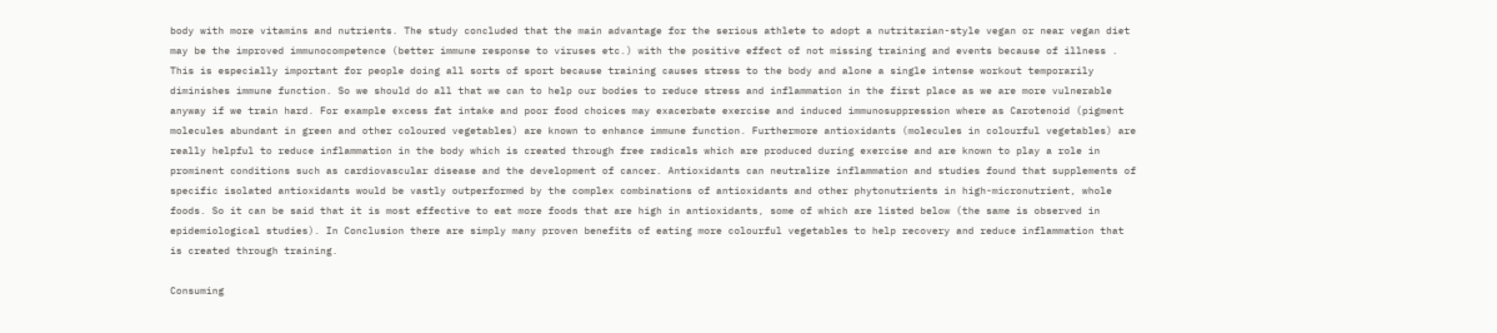body with more vitamins and nutrients. The study concluded that the main advantage for the serious athlete to adopt a nutritarian-style vegan or near vegan diet may be the improved immunocompetence (better immune response to viruses etc.) with the positive effect of not missing training and events because of illness . This is especially important for people doing all sorts of sport because training causes stress to the body and alone a single intense workout temporarily diminishes immune function. So we should do all that we can to help our bodies to reduce stress and inflammation in the first place as we are more vulnerable anyway if we train hard. For example excess fat intake and poor food choices may exacerbate exercise and induced immunosuppression where as Carotenoid (pigment molecules abundant in green and other coloured vegetables) are known to enhance immune function. Furthermore antioxidants (molecules in colourful vegetables) are really helpful to reduce inflammation in the body which is created through free radicals which are produced during exercise and are known to play a role in prominent conditions such as cardiovascular disease and the development of cancer. Antioxidants can neutralize inflammation and studies found that supplements of specific isolated antioxidants would be vastly outperformed by the complex combinations of antioxidants and other phytonutrients in high-micronutrient, whole foods. So it can be said that it is most effective to eat more foods that are high in antioxidants, some of which are listed below (the same is observed in epidemiological studies). In Conclusion there are simply many proven benefits of eating more colourful vegetables to help recovery and reduce inflammation that is created through training.

Consuming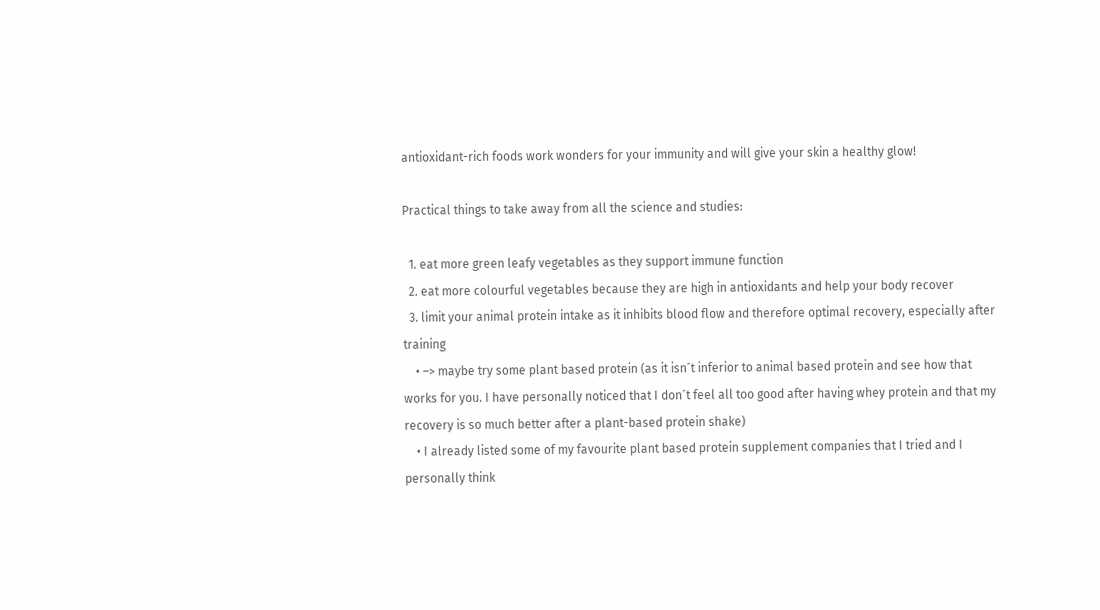antioxidant-rich foods work wonders for your immunity and will give your skin a healthy glow!

Practical things to take away from all the science and studies:

  1. eat more green leafy vegetables as they support immune function
  2. eat more colourful vegetables because they are high in antioxidants and help your body recover
  3. limit your animal protein intake as it inhibits blood flow and therefore optimal recovery, especially after training
    • –> maybe try some plant based protein (as it isn´t inferior to animal based protein and see how that works for you. I have personally noticed that I don´t feel all too good after having whey protein and that my recovery is so much better after a plant-based protein shake)
    • I already listed some of my favourite plant based protein supplement companies that I tried and I personally think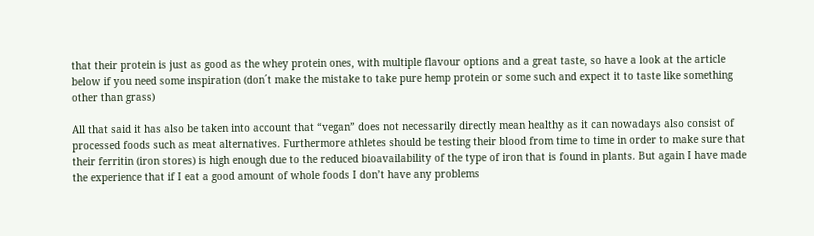that their protein is just as good as the whey protein ones, with multiple flavour options and a great taste, so have a look at the article below if you need some inspiration (don´t make the mistake to take pure hemp protein or some such and expect it to taste like something other than grass)

All that said it has also be taken into account that “vegan” does not necessarily directly mean healthy as it can nowadays also consist of processed foods such as meat alternatives. Furthermore athletes should be testing their blood from time to time in order to make sure that their ferritin (iron stores) is high enough due to the reduced bioavailability of the type of iron that is found in plants. But again I have made the experience that if I eat a good amount of whole foods I don’t have any problems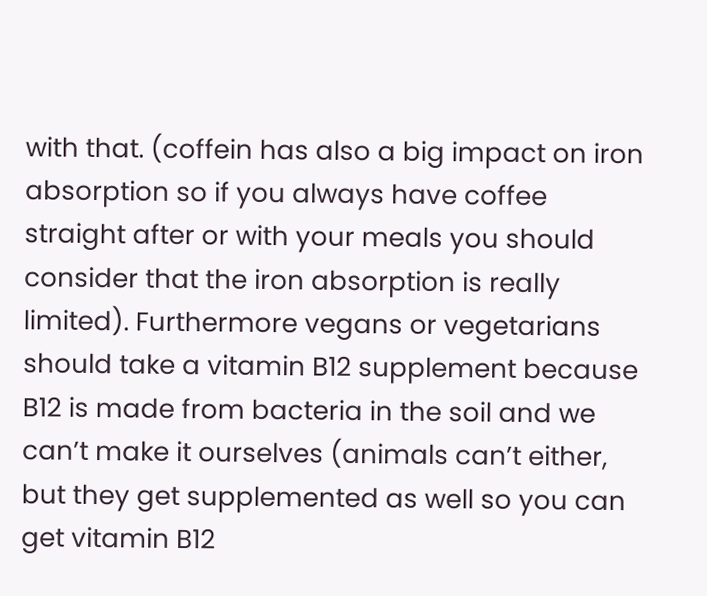with that. (coffein has also a big impact on iron absorption so if you always have coffee straight after or with your meals you should consider that the iron absorption is really limited). Furthermore vegans or vegetarians should take a vitamin B12 supplement because B12 is made from bacteria in the soil and we can’t make it ourselves (animals can’t either, but they get supplemented as well so you can get vitamin B12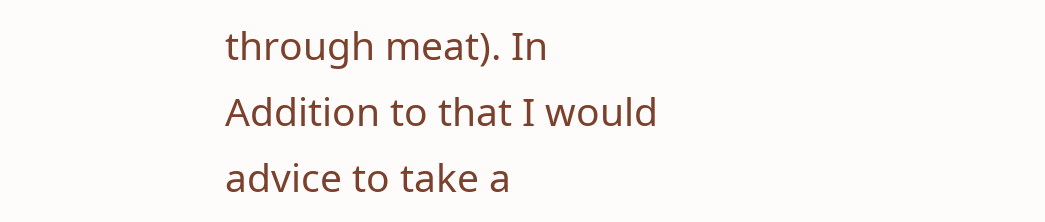through meat). In Addition to that I would advice to take a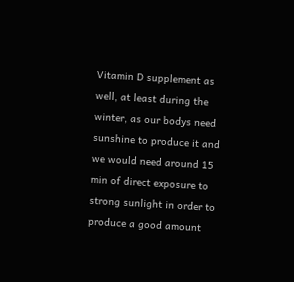Vitamin D supplement as well, at least during the winter, as our bodys need sunshine to produce it and we would need around 15 min of direct exposure to strong sunlight in order to produce a good amount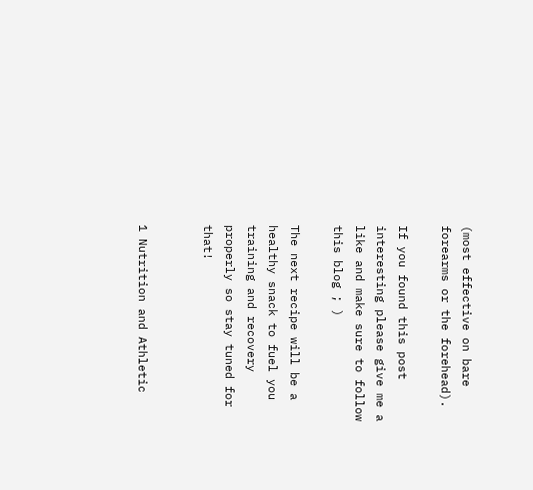(most effective on bare forearms or the forehead).

If you found this post interesting please give me a like and make sure to follow this blog ; )

The next recipe will be a healthy snack to fuel you training and recovery properly so stay tuned for that!


1 Nutrition and Athletic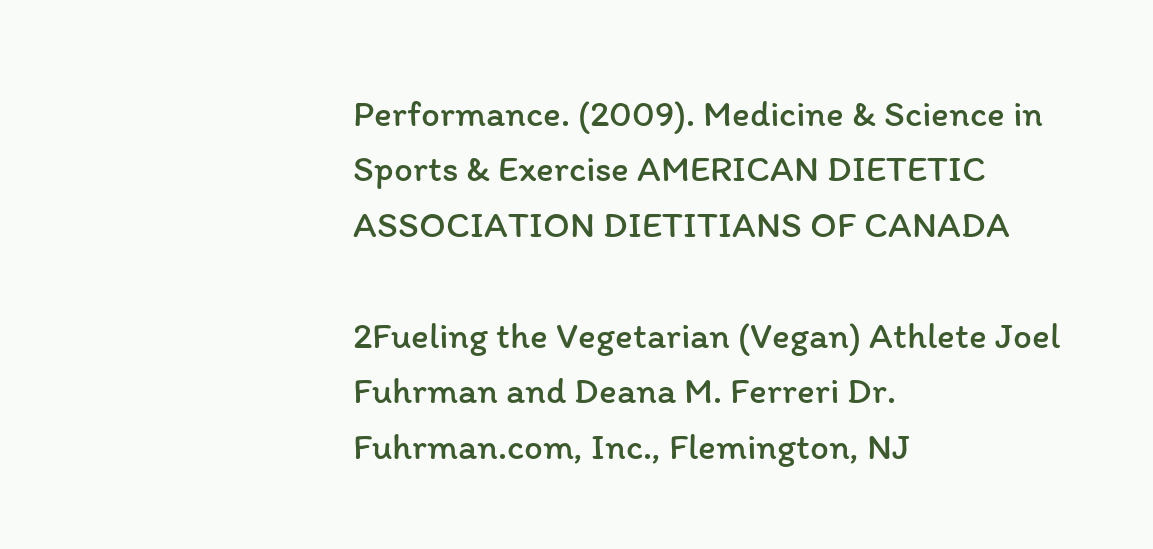Performance. (2009). Medicine & Science in Sports & Exercise AMERICAN DIETETIC ASSOCIATION DIETITIANS OF CANADA

2Fueling the Vegetarian (Vegan) Athlete Joel Fuhrman and Deana M. Ferreri Dr. Fuhrman.com, Inc., Flemington, NJ